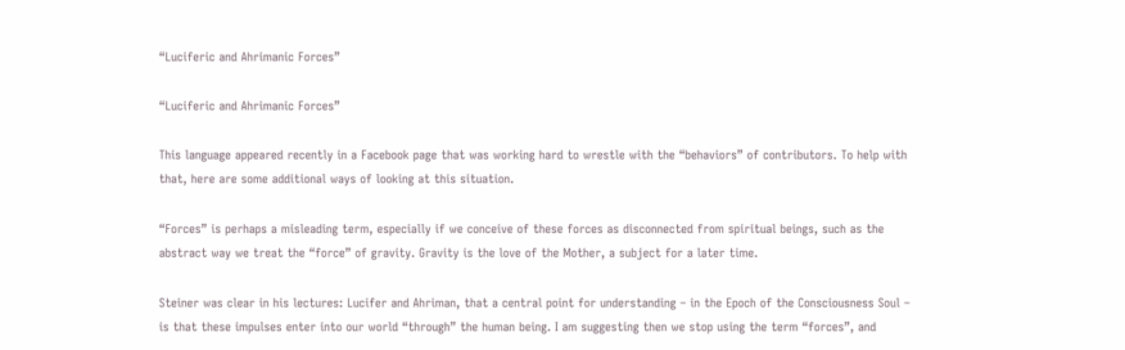“Luciferic and Ahrimanic Forces”

“Luciferic and Ahrimanic Forces”

This language appeared recently in a Facebook page that was working hard to wrestle with the “behaviors” of contributors. To help with that, here are some additional ways of looking at this situation.

“Forces” is perhaps a misleading term, especially if we conceive of these forces as disconnected from spiritual beings, such as the abstract way we treat the “force” of gravity. Gravity is the love of the Mother, a subject for a later time.

Steiner was clear in his lectures: Lucifer and Ahriman, that a central point for understanding – in the Epoch of the Consciousness Soul – is that these impulses enter into our world “through” the human being. I am suggesting then we stop using the term “forces”, and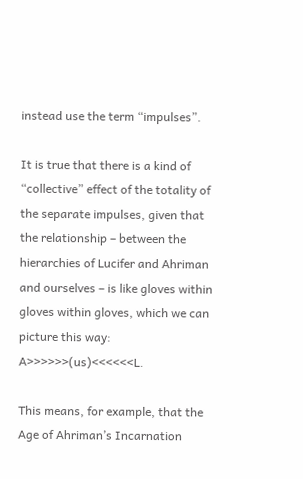instead use the term “impulses”.

It is true that there is a kind of “collective” effect of the totality of the separate impulses, given that the relationship – between the hierarchies of Lucifer and Ahriman and ourselves – is like gloves within gloves within gloves, which we can picture this way: A>>>>>>(us)<<<<<<L.

This means, for example, that the Age of Ahriman’s Incarnation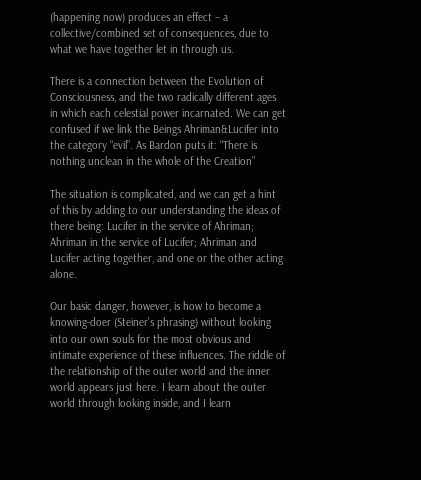(happening now) produces an effect – a collective/combined set of consequences, due to what we have together let in through us.

There is a connection between the Evolution of Consciousness, and the two radically different ages in which each celestial power incarnated. We can get confused if we link the Beings Ahriman&Lucifer into the category “evil”. As Bardon puts it: “There is nothing unclean in the whole of the Creation”

The situation is complicated, and we can get a hint of this by adding to our understanding the ideas of there being: Lucifer in the service of Ahriman; Ahriman in the service of Lucifer; Ahriman and Lucifer acting together, and one or the other acting alone.

Our basic danger, however, is how to become a knowing-doer (Steiner’s phrasing) without looking into our own souls for the most obvious and intimate experience of these influences. The riddle of the relationship of the outer world and the inner world appears just here. I learn about the outer world through looking inside, and I learn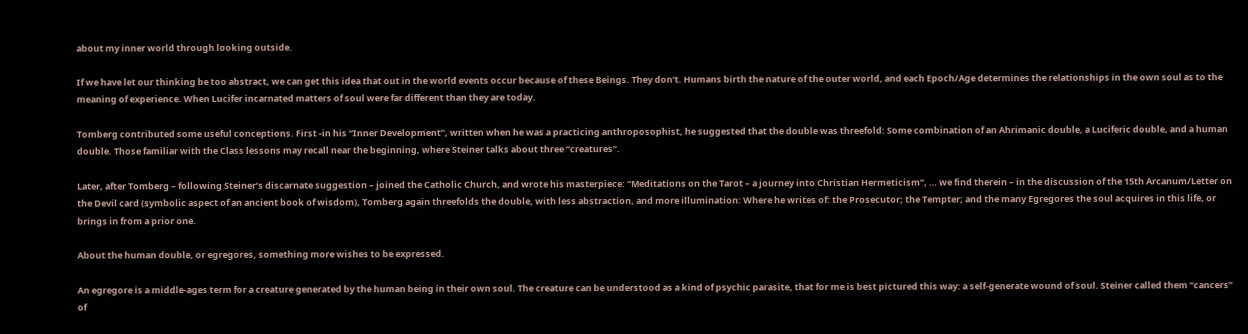about my inner world through looking outside.

If we have let our thinking be too abstract, we can get this idea that out in the world events occur because of these Beings. They don’t. Humans birth the nature of the outer world, and each Epoch/Age determines the relationships in the own soul as to the meaning of experience. When Lucifer incarnated matters of soul were far different than they are today.

Tomberg contributed some useful conceptions. First -in his “Inner Development”, written when he was a practicing anthroposophist, he suggested that the double was threefold: Some combination of an Ahrimanic double, a Luciferic double, and a human double. Those familiar with the Class lessons may recall near the beginning, where Steiner talks about three “creatures”.

Later, after Tomberg – following Steiner’s discarnate suggestion – joined the Catholic Church, and wrote his masterpiece: “Meditations on the Tarot – a journey into Christian Hermeticism”, … we find therein – in the discussion of the 15th Arcanum/Letter on the Devil card (symbolic aspect of an ancient book of wisdom), Tomberg again threefolds the double, with less abstraction, and more illumination: Where he writes of: the Prosecutor; the Tempter; and the many Egregores the soul acquires in this life, or brings in from a prior one.

About the human double, or egregores, something more wishes to be expressed.

An egregore is a middle-ages term for a creature generated by the human being in their own soul. The creature can be understood as a kind of psychic parasite, that for me is best pictured this way: a self-generate wound of soul. Steiner called them “cancers” of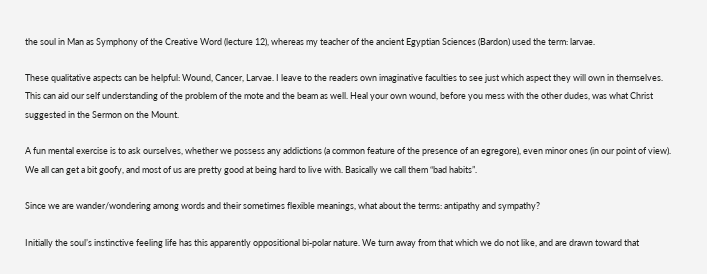the soul in Man as Symphony of the Creative Word (lecture 12), whereas my teacher of the ancient Egyptian Sciences (Bardon) used the term: larvae.

These qualitative aspects can be helpful: Wound, Cancer, Larvae. I leave to the readers own imaginative faculties to see just which aspect they will own in themselves. This can aid our self understanding of the problem of the mote and the beam as well. Heal your own wound, before you mess with the other dudes, was what Christ suggested in the Sermon on the Mount.

A fun mental exercise is to ask ourselves, whether we possess any addictions (a common feature of the presence of an egregore), even minor ones (in our point of view). We all can get a bit goofy, and most of us are pretty good at being hard to live with. Basically we call them “bad habits”.

Since we are wander/wondering among words and their sometimes flexible meanings, what about the terms: antipathy and sympathy?

Initially the soul’s instinctive feeling life has this apparently oppositional bi-polar nature. We turn away from that which we do not like, and are drawn toward that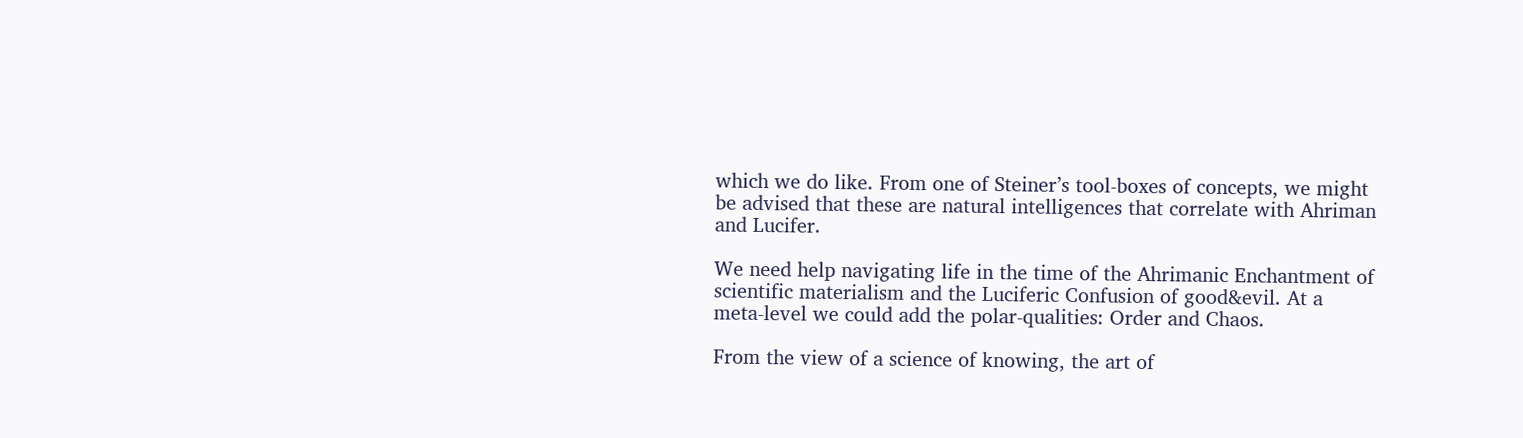which we do like. From one of Steiner’s tool-boxes of concepts, we might be advised that these are natural intelligences that correlate with Ahriman and Lucifer.

We need help navigating life in the time of the Ahrimanic Enchantment of scientific materialism and the Luciferic Confusion of good&evil. At a meta-level we could add the polar-qualities: Order and Chaos.

From the view of a science of knowing, the art of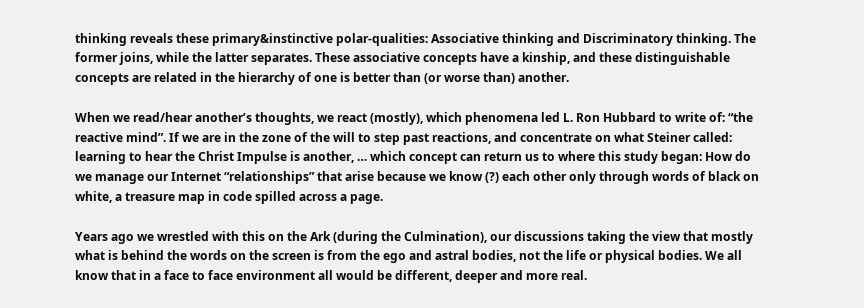thinking reveals these primary&instinctive polar-qualities: Associative thinking and Discriminatory thinking. The former joins, while the latter separates. These associative concepts have a kinship, and these distinguishable concepts are related in the hierarchy of one is better than (or worse than) another.

When we read/hear another’s thoughts, we react (mostly), which phenomena led L. Ron Hubbard to write of: “the reactive mind”. If we are in the zone of the will to step past reactions, and concentrate on what Steiner called: learning to hear the Christ Impulse is another, … which concept can return us to where this study began: How do we manage our Internet “relationships” that arise because we know (?) each other only through words of black on white, a treasure map in code spilled across a page.

Years ago we wrestled with this on the Ark (during the Culmination), our discussions taking the view that mostly what is behind the words on the screen is from the ego and astral bodies, not the life or physical bodies. We all know that in a face to face environment all would be different, deeper and more real.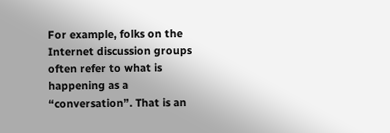For example, folks on the Internet discussion groups often refer to what is happening as a “conversation”. That is an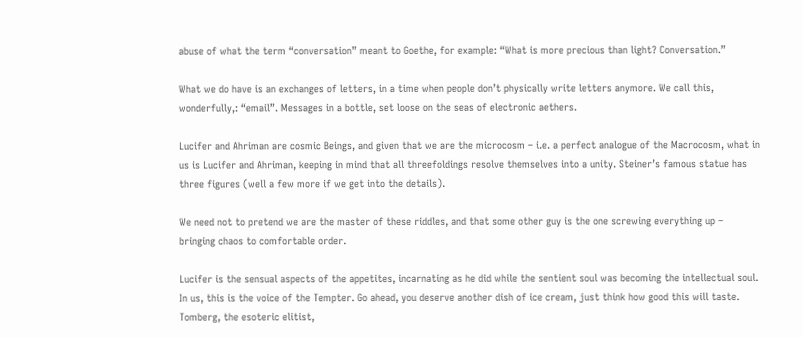abuse of what the term “conversation” meant to Goethe, for example: “What is more precious than light? Conversation.”

What we do have is an exchanges of letters, in a time when people don’t physically write letters anymore. We call this, wonderfully,: “email”. Messages in a bottle, set loose on the seas of electronic aethers.

Lucifer and Ahriman are cosmic Beings, and given that we are the microcosm – i.e. a perfect analogue of the Macrocosm, what in us is Lucifer and Ahriman, keeping in mind that all threefoldings resolve themselves into a unity. Steiner’s famous statue has three figures (well a few more if we get into the details).

We need not to pretend we are the master of these riddles, and that some other guy is the one screwing everything up – bringing chaos to comfortable order.

Lucifer is the sensual aspects of the appetites, incarnating as he did while the sentient soul was becoming the intellectual soul. In us, this is the voice of the Tempter. Go ahead, you deserve another dish of ice cream, just think how good this will taste. Tomberg, the esoteric elitist,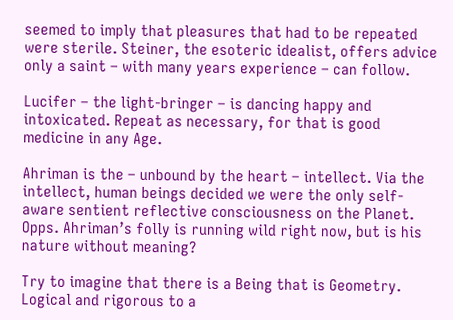seemed to imply that pleasures that had to be repeated were sterile. Steiner, the esoteric idealist, offers advice only a saint – with many years experience – can follow.

Lucifer – the light-bringer – is dancing happy and intoxicated. Repeat as necessary, for that is good medicine in any Age.

Ahriman is the – unbound by the heart – intellect. Via the intellect, human beings decided we were the only self-aware sentient reflective consciousness on the Planet. Opps. Ahriman’s folly is running wild right now, but is his nature without meaning?

Try to imagine that there is a Being that is Geometry. Logical and rigorous to a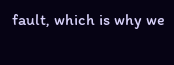fault, which is why we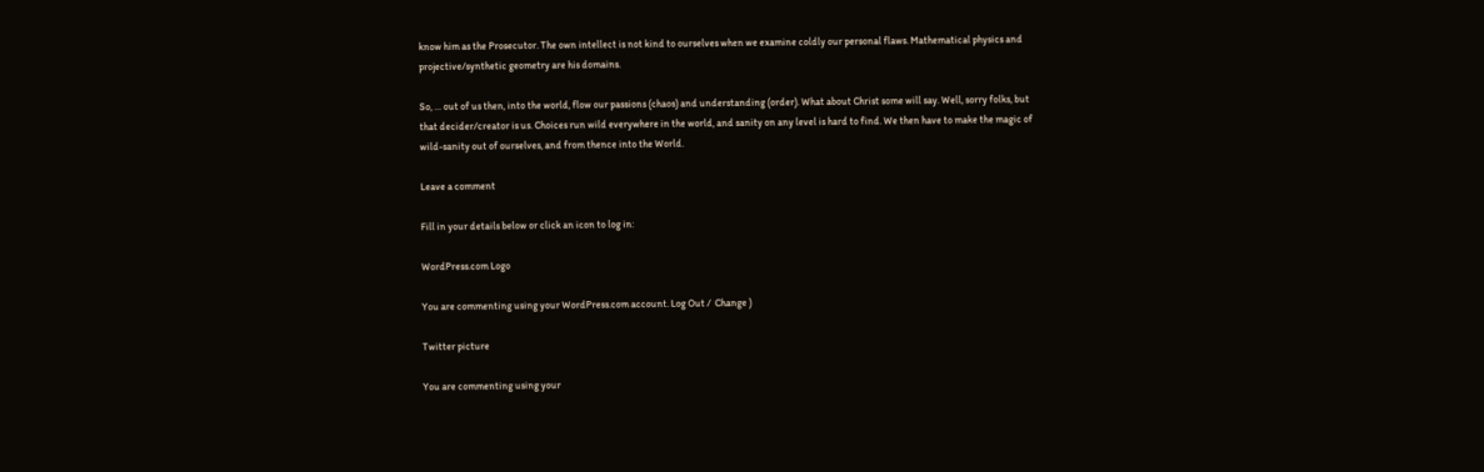know him as the Prosecutor. The own intellect is not kind to ourselves when we examine coldly our personal flaws. Mathematical physics and projective/synthetic geometry are his domains.

So, … out of us then, into the world, flow our passions (chaos) and understanding (order). What about Christ some will say. Well, sorry folks, but that decider/creator is us. Choices run wild everywhere in the world, and sanity on any level is hard to find. We then have to make the magic of wild-sanity out of ourselves, and from thence into the World.

Leave a comment

Fill in your details below or click an icon to log in:

WordPress.com Logo

You are commenting using your WordPress.com account. Log Out /  Change )

Twitter picture

You are commenting using your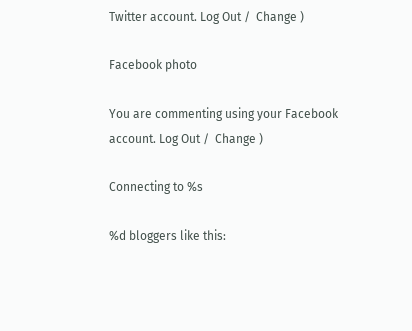Twitter account. Log Out /  Change )

Facebook photo

You are commenting using your Facebook account. Log Out /  Change )

Connecting to %s

%d bloggers like this: